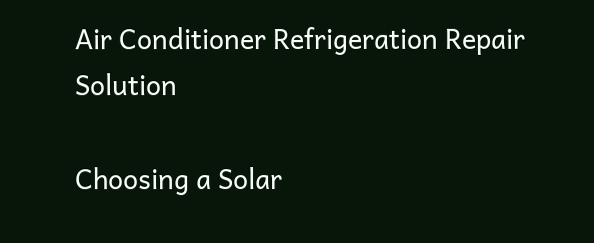Air Conditioner Refrigeration Repair Solution

Choosing a Solar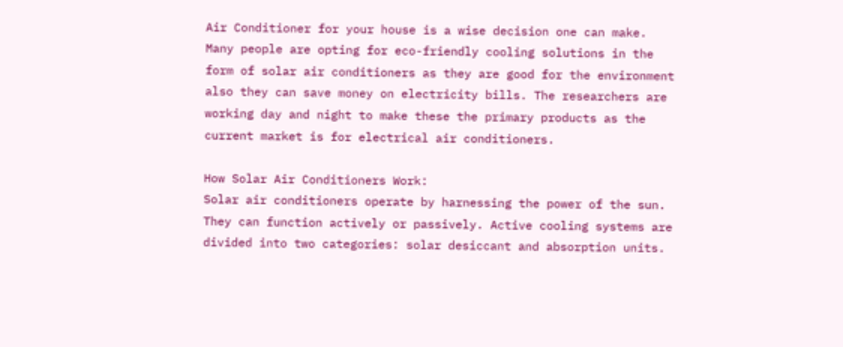Air Conditioner for your house is a wise decision one can make. Many people are opting for eco-friendly cooling solutions in the form of solar air conditioners as they are good for the environment also they can save money on electricity bills. The researchers are working day and night to make these the primary products as the current market is for electrical air conditioners.

How Solar Air Conditioners Work:
Solar air conditioners operate by harnessing the power of the sun. They can function actively or passively. Active cooling systems are divided into two categories: solar desiccant and absorption units.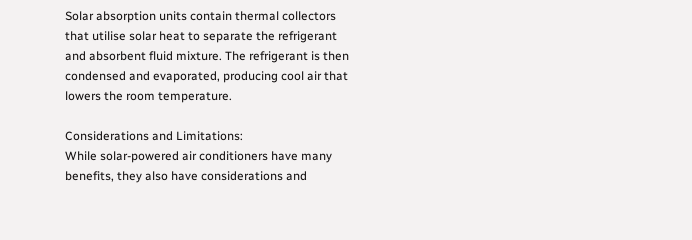Solar absorption units contain thermal collectors that utilise solar heat to separate the refrigerant and absorbent fluid mixture. The refrigerant is then condensed and evaporated, producing cool air that lowers the room temperature.

Considerations and Limitations:
While solar-powered air conditioners have many benefits, they also have considerations and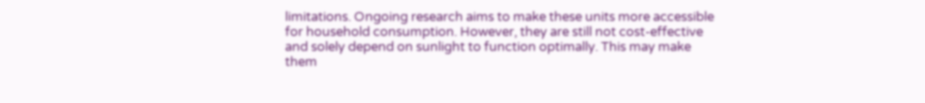limitations. Ongoing research aims to make these units more accessible for household consumption. However, they are still not cost-effective and solely depend on sunlight to function optimally. This may make them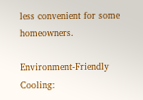less convenient for some homeowners.

Environment-Friendly Cooling: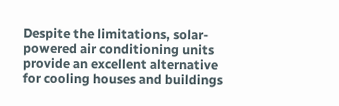Despite the limitations, solar-powered air conditioning units provide an excellent alternative for cooling houses and buildings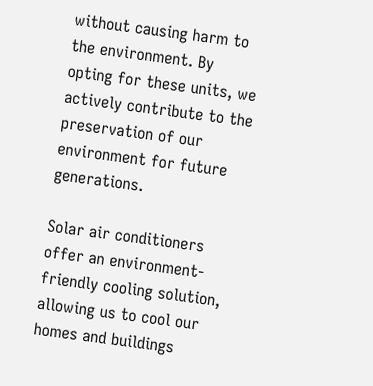without causing harm to the environment. By opting for these units, we actively contribute to the preservation of our environment for future generations.

Solar air conditioners offer an environment-friendly cooling solution, allowing us to cool our homes and buildings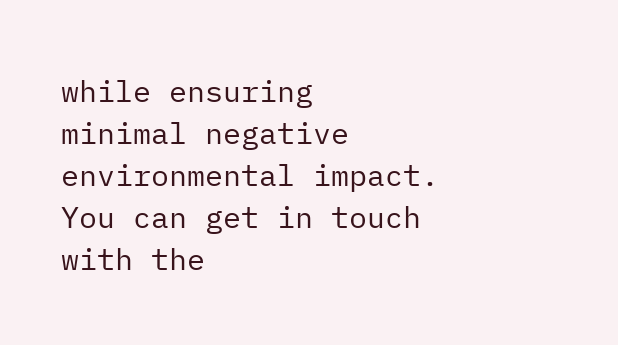while ensuring minimal negative environmental impact. You can get in touch with the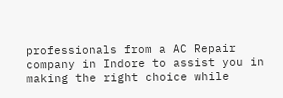professionals from a AC Repair company in Indore to assist you in making the right choice while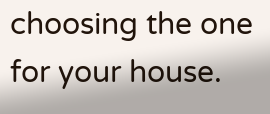choosing the one for your house.